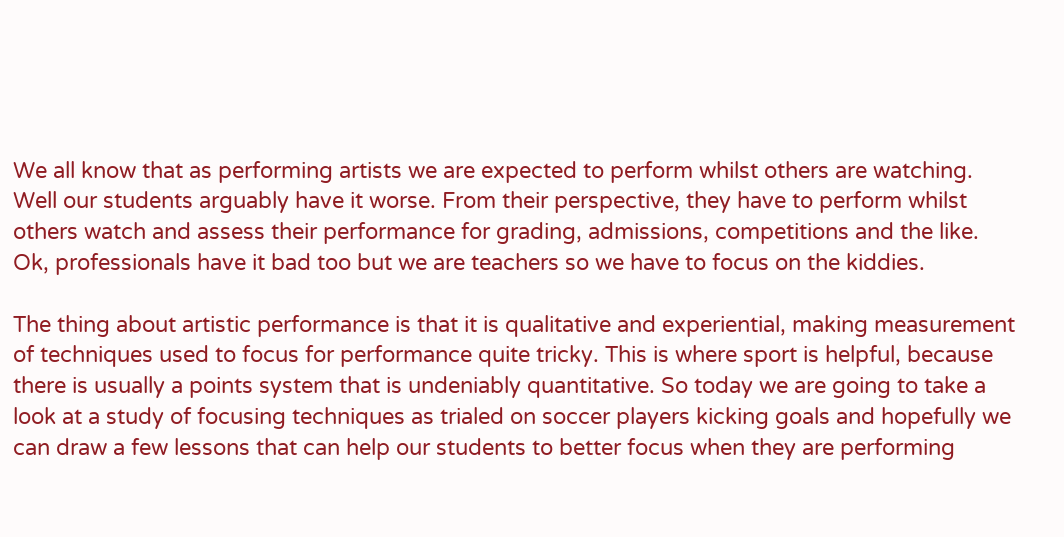We all know that as performing artists we are expected to perform whilst others are watching. Well our students arguably have it worse. From their perspective, they have to perform whilst others watch and assess their performance for grading, admissions, competitions and the like. Ok, professionals have it bad too but we are teachers so we have to focus on the kiddies.

The thing about artistic performance is that it is qualitative and experiential, making measurement of techniques used to focus for performance quite tricky. This is where sport is helpful, because there is usually a points system that is undeniably quantitative. So today we are going to take a look at a study of focusing techniques as trialed on soccer players kicking goals and hopefully we can draw a few lessons that can help our students to better focus when they are performing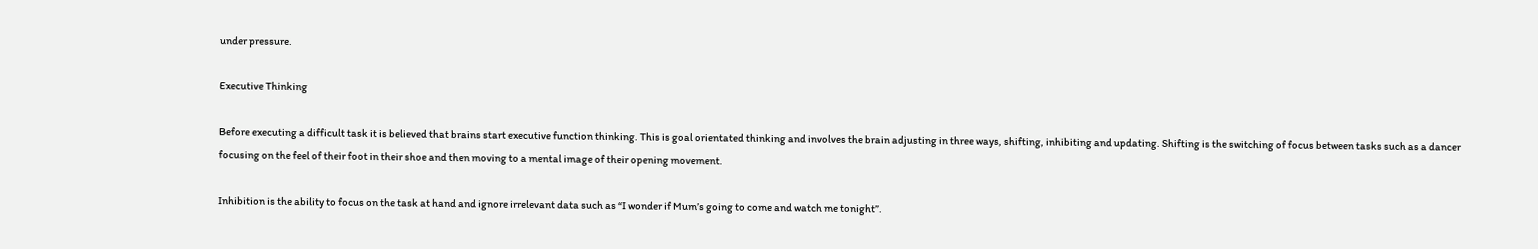under pressure.

Executive Thinking

Before executing a difficult task it is believed that brains start executive function thinking. This is goal orientated thinking and involves the brain adjusting in three ways, shifting, inhibiting and updating. Shifting is the switching of focus between tasks such as a dancer focusing on the feel of their foot in their shoe and then moving to a mental image of their opening movement.

Inhibition is the ability to focus on the task at hand and ignore irrelevant data such as “I wonder if Mum’s going to come and watch me tonight”.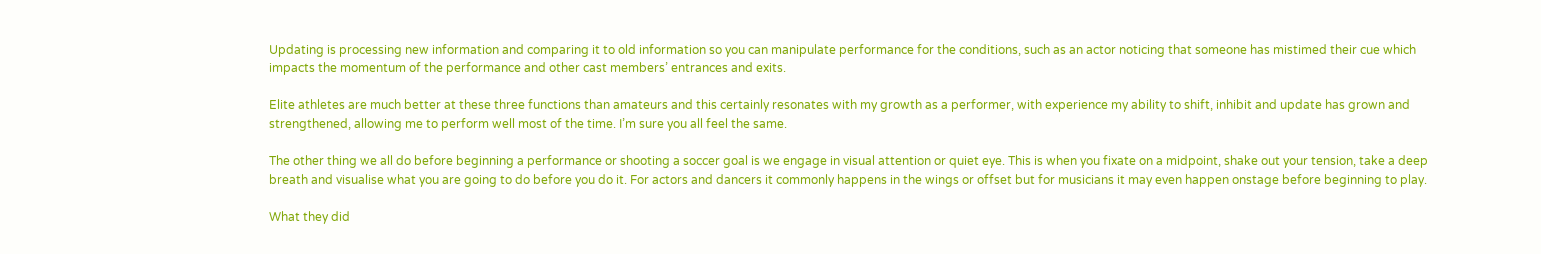Updating is processing new information and comparing it to old information so you can manipulate performance for the conditions, such as an actor noticing that someone has mistimed their cue which impacts the momentum of the performance and other cast members’ entrances and exits.

Elite athletes are much better at these three functions than amateurs and this certainly resonates with my growth as a performer, with experience my ability to shift, inhibit and update has grown and strengthened, allowing me to perform well most of the time. I’m sure you all feel the same.

The other thing we all do before beginning a performance or shooting a soccer goal is we engage in visual attention or quiet eye. This is when you fixate on a midpoint, shake out your tension, take a deep breath and visualise what you are going to do before you do it. For actors and dancers it commonly happens in the wings or offset but for musicians it may even happen onstage before beginning to play.

What they did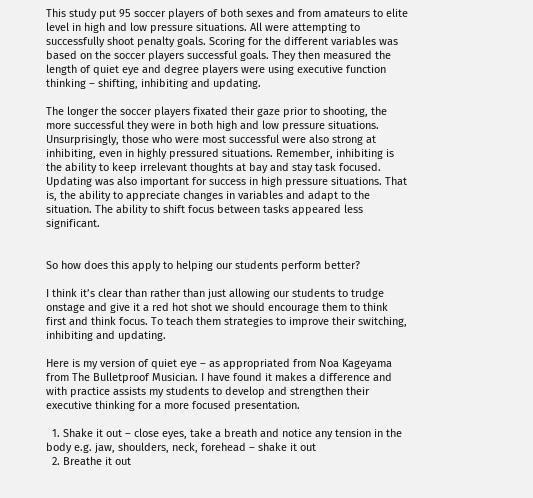This study put 95 soccer players of both sexes and from amateurs to elite level in high and low pressure situations. All were attempting to successfully shoot penalty goals. Scoring for the different variables was based on the soccer players successful goals. They then measured the length of quiet eye and degree players were using executive function thinking – shifting, inhibiting and updating.

The longer the soccer players fixated their gaze prior to shooting, the more successful they were in both high and low pressure situations. Unsurprisingly, those who were most successful were also strong at inhibiting, even in highly pressured situations. Remember, inhibiting is the ability to keep irrelevant thoughts at bay and stay task focused. Updating was also important for success in high pressure situations. That is, the ability to appreciate changes in variables and adapt to the situation. The ability to shift focus between tasks appeared less significant.


So how does this apply to helping our students perform better?

I think it’s clear than rather than just allowing our students to trudge onstage and give it a red hot shot we should encourage them to think first and think focus. To teach them strategies to improve their switching, inhibiting and updating.

Here is my version of quiet eye – as appropriated from Noa Kageyama from The Bulletproof Musician. I have found it makes a difference and with practice assists my students to develop and strengthen their executive thinking for a more focused presentation.

  1. Shake it out – close eyes, take a breath and notice any tension in the body e.g. jaw, shoulders, neck, forehead – shake it out
  2. Breathe it out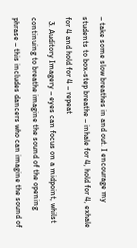– take some slow breathes in and out. I encourage my students to box-step breathe – inhale for 4, hold for 4, exhale for 4 and hold for 4 – repeat
  3. Auditory Imagery – eyes can focus on a midpoint, whilst continuing to breathe imagine the sound of the opening phrase – this includes dancers who can imagine the sound of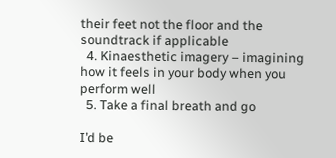their feet not the floor and the soundtrack if applicable
  4. Kinaesthetic imagery – imagining how it feels in your body when you perform well
  5. Take a final breath and go

I’d be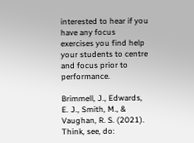interested to hear if you have any focus exercises you find help your students to centre and focus prior to performance.

Brimmell, J., Edwards, E. J., Smith, M., & Vaughan, R. S. (2021). Think, see, do: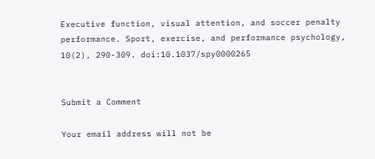Executive function, visual attention, and soccer penalty performance. Sport, exercise, and performance psychology, 10(2), 290-309. doi:10.1037/spy0000265


Submit a Comment

Your email address will not be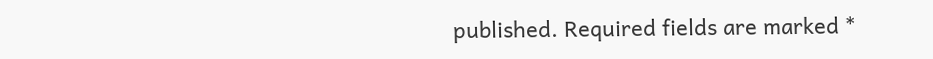published. Required fields are marked *